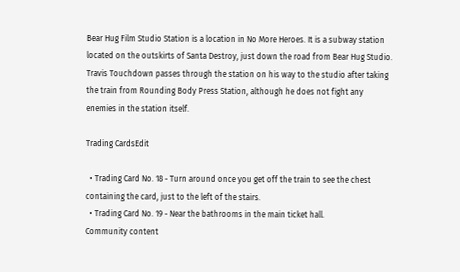Bear Hug Film Studio Station is a location in No More Heroes. It is a subway station located on the outskirts of Santa Destroy, just down the road from Bear Hug Studio. Travis Touchdown passes through the station on his way to the studio after taking the train from Rounding Body Press Station, although he does not fight any enemies in the station itself.

Trading CardsEdit

  • Trading Card No. 18 - Turn around once you get off the train to see the chest containing the card, just to the left of the stairs.
  • Trading Card No. 19 - Near the bathrooms in the main ticket hall.
Community content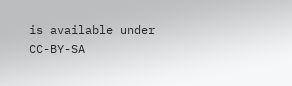is available under CC-BY-SA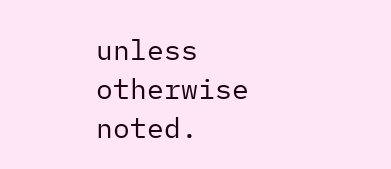unless otherwise noted.